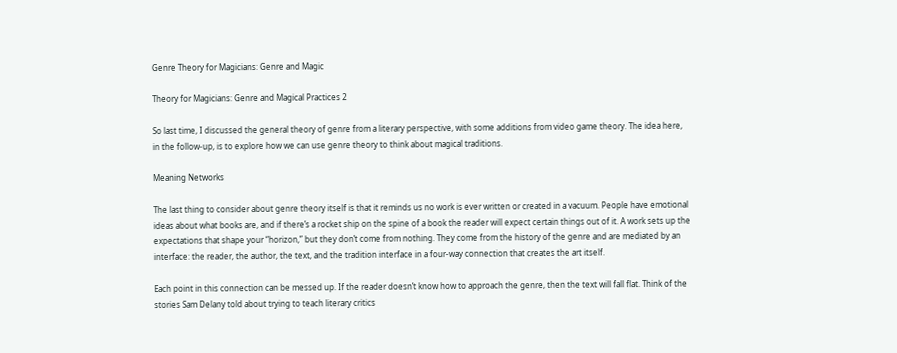Genre Theory for Magicians: Genre and Magic

Theory for Magicians: Genre and Magical Practices 2

So last time, I discussed the general theory of genre from a literary perspective, with some additions from video game theory. The idea here, in the follow-up, is to explore how we can use genre theory to think about magical traditions.

Meaning Networks

The last thing to consider about genre theory itself is that it reminds us no work is ever written or created in a vacuum. People have emotional ideas about what books are, and if there’s a rocket ship on the spine of a book the reader will expect certain things out of it. A work sets up the expectations that shape your “horizon,” but they don’t come from nothing. They come from the history of the genre and are mediated by an interface: the reader, the author, the text, and the tradition interface in a four-way connection that creates the art itself.

Each point in this connection can be messed up. If the reader doesn’t know how to approach the genre, then the text will fall flat. Think of the stories Sam Delany told about trying to teach literary critics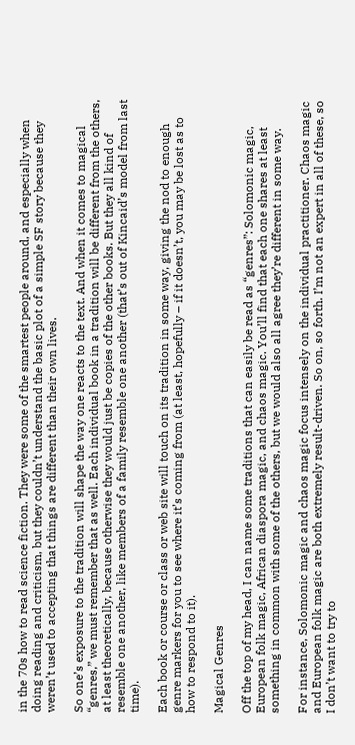in the 70s how to read science fiction. They were some of the smartest people around, and especially when doing reading and criticism, but they couldn’t understand the basic plot of a simple SF story because they weren’t used to accepting that things are different than their own lives.

So one’s exposure to the tradition will shape the way one reacts to the text. And when it comes to magical “genres,” we must remember that as well. Each individual book in a tradition will be different from the others, at least theoretically, because otherwise they would just be copies of the other books. But they all kind of resemble one another, like members of a family resemble one another (that’s out of Kincaid’s model from last time).

Each book or course or class or web site will touch on its tradition in some way, giving the nod to enough genre markers for you to see where it’s coming from (at least, hopefully – if it doesn’t, you may be lost as to how to respond to it).

Magical Genres

Off the top of my head, I can name some traditions that can easily be read as “genres”: Solomonic magic, European folk magic, African diaspora magic, and chaos magic. You’ll find that each one shares at least something in common with some of the others, but we would also all agree they’re different in some way.

For instance, Solomonic magic and chaos magic focus intensely on the individual practitioner. Chaos magic and European folk magic are both extremely result-driven. So on, so forth. I’m not an expert in all of these, so I don’t want to try to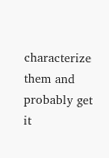characterize them and probably get it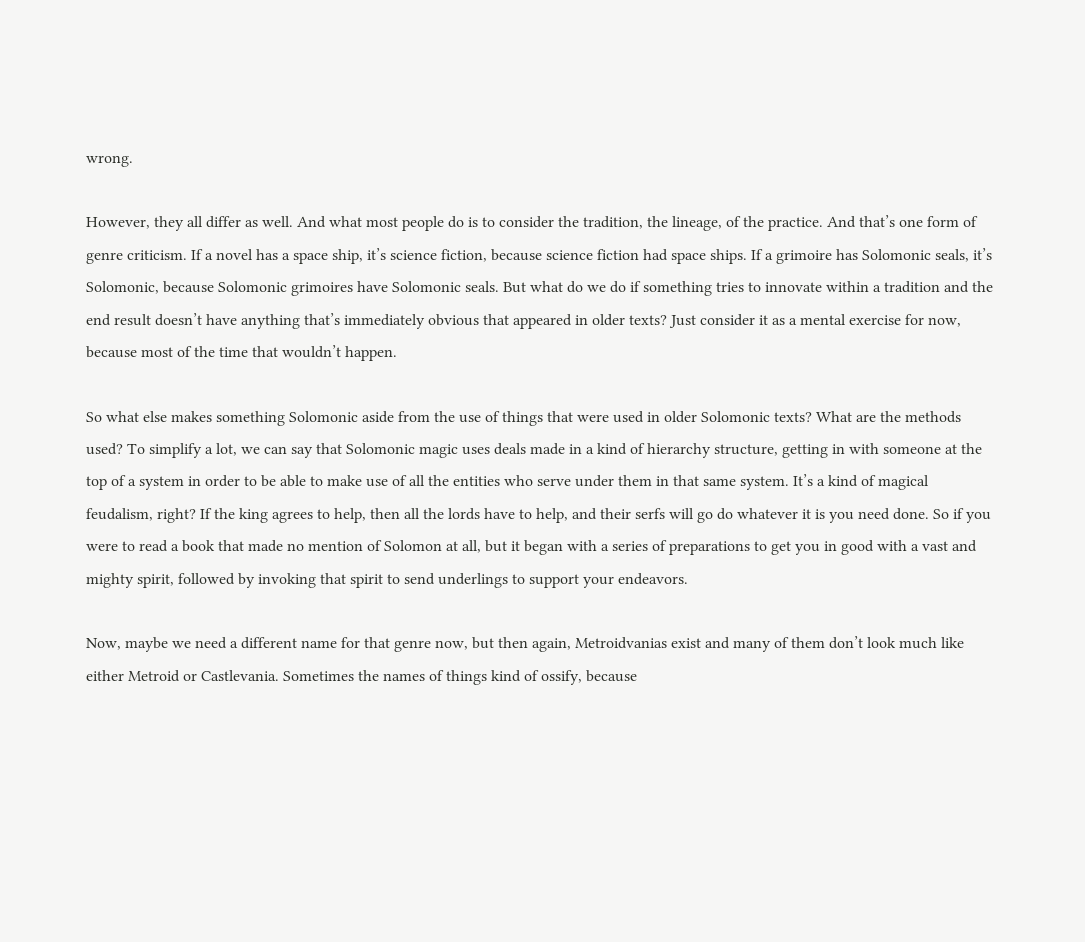wrong.

However, they all differ as well. And what most people do is to consider the tradition, the lineage, of the practice. And that’s one form of genre criticism. If a novel has a space ship, it’s science fiction, because science fiction had space ships. If a grimoire has Solomonic seals, it’s Solomonic, because Solomonic grimoires have Solomonic seals. But what do we do if something tries to innovate within a tradition and the end result doesn’t have anything that’s immediately obvious that appeared in older texts? Just consider it as a mental exercise for now, because most of the time that wouldn’t happen.

So what else makes something Solomonic aside from the use of things that were used in older Solomonic texts? What are the methods used? To simplify a lot, we can say that Solomonic magic uses deals made in a kind of hierarchy structure, getting in with someone at the top of a system in order to be able to make use of all the entities who serve under them in that same system. It’s a kind of magical feudalism, right? If the king agrees to help, then all the lords have to help, and their serfs will go do whatever it is you need done. So if you were to read a book that made no mention of Solomon at all, but it began with a series of preparations to get you in good with a vast and mighty spirit, followed by invoking that spirit to send underlings to support your endeavors.

Now, maybe we need a different name for that genre now, but then again, Metroidvanias exist and many of them don’t look much like either Metroid or Castlevania. Sometimes the names of things kind of ossify, because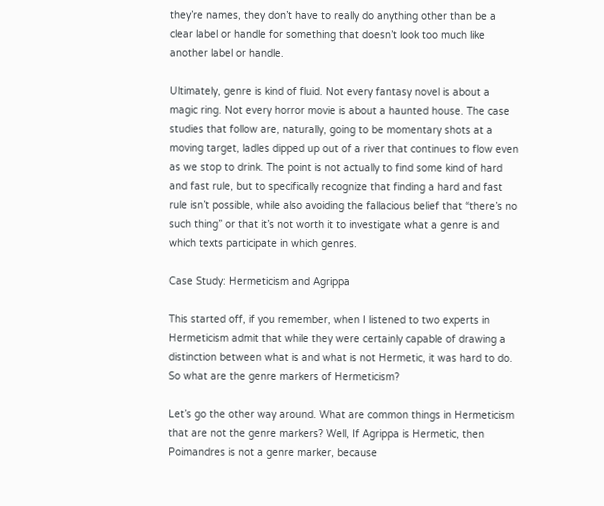they’re names, they don’t have to really do anything other than be a clear label or handle for something that doesn’t look too much like another label or handle.

Ultimately, genre is kind of fluid. Not every fantasy novel is about a magic ring. Not every horror movie is about a haunted house. The case studies that follow are, naturally, going to be momentary shots at a moving target, ladles dipped up out of a river that continues to flow even as we stop to drink. The point is not actually to find some kind of hard and fast rule, but to specifically recognize that finding a hard and fast rule isn’t possible, while also avoiding the fallacious belief that “there’s no such thing” or that it’s not worth it to investigate what a genre is and which texts participate in which genres.

Case Study: Hermeticism and Agrippa

This started off, if you remember, when I listened to two experts in Hermeticism admit that while they were certainly capable of drawing a distinction between what is and what is not Hermetic, it was hard to do. So what are the genre markers of Hermeticism?

Let’s go the other way around. What are common things in Hermeticism that are not the genre markers? Well, If Agrippa is Hermetic, then Poimandres is not a genre marker, because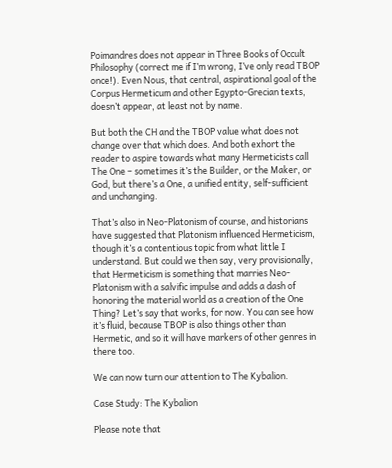Poimandres does not appear in Three Books of Occult Philosophy (correct me if I’m wrong, I’ve only read TBOP once!). Even Nous, that central, aspirational goal of the Corpus Hermeticum and other Egypto-Grecian texts, doesn’t appear, at least not by name.

But both the CH and the TBOP value what does not change over that which does. And both exhort the reader to aspire towards what many Hermeticists call The One – sometimes it’s the Builder, or the Maker, or God, but there’s a One, a unified entity, self-sufficient and unchanging.

That’s also in Neo-Platonism of course, and historians have suggested that Platonism influenced Hermeticism, though it’s a contentious topic from what little I understand. But could we then say, very provisionally, that Hermeticism is something that marries Neo-Platonism with a salvific impulse and adds a dash of honoring the material world as a creation of the One Thing? Let’s say that works, for now. You can see how it’s fluid, because TBOP is also things other than Hermetic, and so it will have markers of other genres in there too.

We can now turn our attention to The Kybalion.

Case Study: The Kybalion

Please note that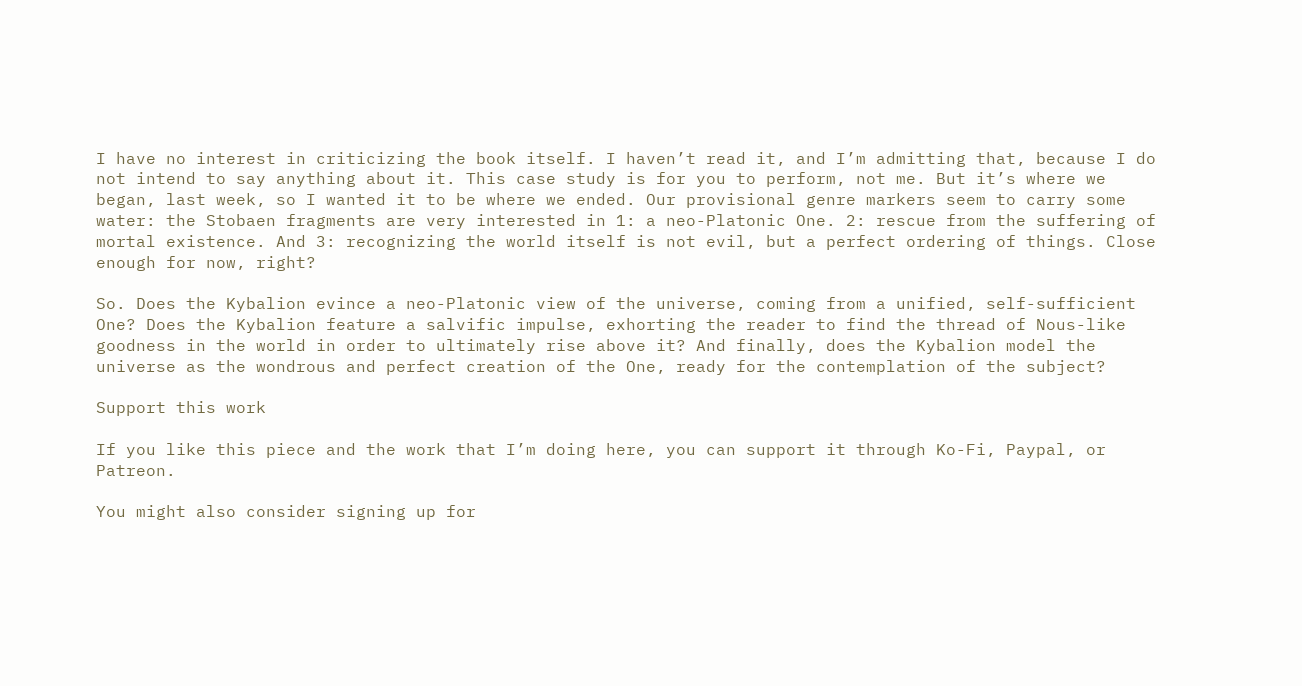I have no interest in criticizing the book itself. I haven’t read it, and I’m admitting that, because I do not intend to say anything about it. This case study is for you to perform, not me. But it’s where we began, last week, so I wanted it to be where we ended. Our provisional genre markers seem to carry some water: the Stobaen fragments are very interested in 1: a neo-Platonic One. 2: rescue from the suffering of mortal existence. And 3: recognizing the world itself is not evil, but a perfect ordering of things. Close enough for now, right?

So. Does the Kybalion evince a neo-Platonic view of the universe, coming from a unified, self-sufficient One? Does the Kybalion feature a salvific impulse, exhorting the reader to find the thread of Nous-like goodness in the world in order to ultimately rise above it? And finally, does the Kybalion model the universe as the wondrous and perfect creation of the One, ready for the contemplation of the subject?

Support this work

If you like this piece and the work that I’m doing here, you can support it through Ko-Fi, Paypal, or Patreon.

You might also consider signing up for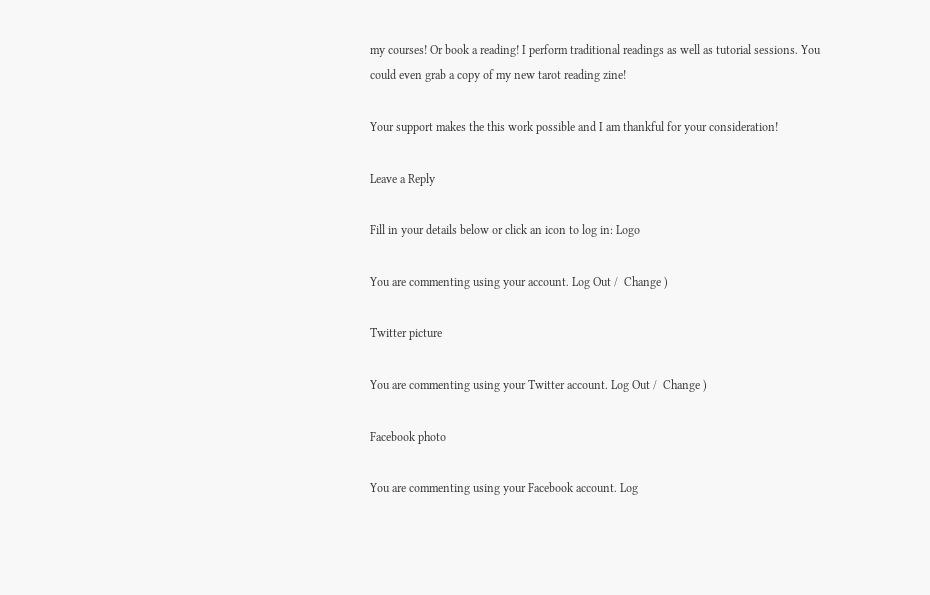my courses! Or book a reading! I perform traditional readings as well as tutorial sessions. You could even grab a copy of my new tarot reading zine!

Your support makes the this work possible and I am thankful for your consideration!

Leave a Reply

Fill in your details below or click an icon to log in: Logo

You are commenting using your account. Log Out /  Change )

Twitter picture

You are commenting using your Twitter account. Log Out /  Change )

Facebook photo

You are commenting using your Facebook account. Log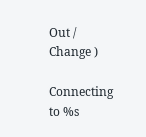Out /  Change )

Connecting to %s